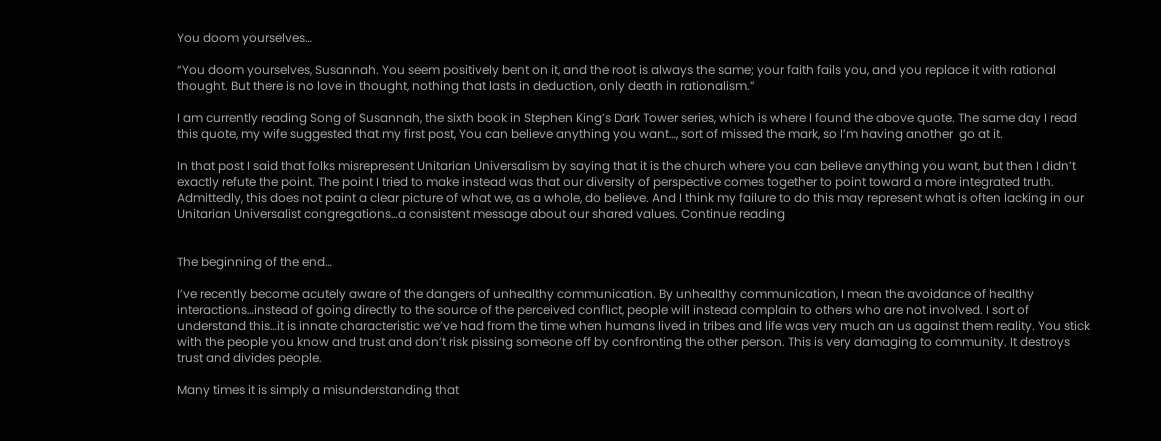You doom yourselves…

“You doom yourselves, Susannah. You seem positively bent on it, and the root is always the same; your faith fails you, and you replace it with rational thought. But there is no love in thought, nothing that lasts in deduction, only death in rationalism.”

I am currently reading Song of Susannah, the sixth book in Stephen King’s Dark Tower series, which is where I found the above quote. The same day I read this quote, my wife suggested that my first post, You can believe anything you want…, sort of missed the mark, so I’m having another  go at it.

In that post I said that folks misrepresent Unitarian Universalism by saying that it is the church where you can believe anything you want, but then I didn’t exactly refute the point. The point I tried to make instead was that our diversity of perspective comes together to point toward a more integrated truth. Admittedly, this does not paint a clear picture of what we, as a whole, do believe. And I think my failure to do this may represent what is often lacking in our Unitarian Universalist congregations…a consistent message about our shared values. Continue reading


The beginning of the end…

I’ve recently become acutely aware of the dangers of unhealthy communication. By unhealthy communication, I mean the avoidance of healthy interactions…instead of going directly to the source of the perceived conflict, people will instead complain to others who are not involved. I sort of understand this…it is innate characteristic we’ve had from the time when humans lived in tribes and life was very much an us against them reality. You stick with the people you know and trust and don’t risk pissing someone off by confronting the other person. This is very damaging to community. It destroys trust and divides people.

Many times it is simply a misunderstanding that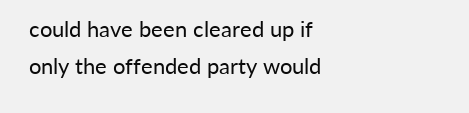could have been cleared up if only the offended party would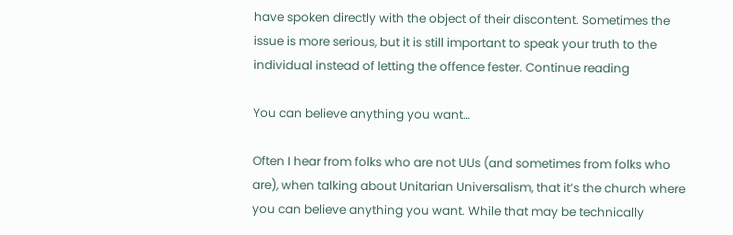have spoken directly with the object of their discontent. Sometimes the issue is more serious, but it is still important to speak your truth to the individual instead of letting the offence fester. Continue reading

You can believe anything you want…

Often I hear from folks who are not UUs (and sometimes from folks who are), when talking about Unitarian Universalism, that it’s the church where you can believe anything you want. While that may be technically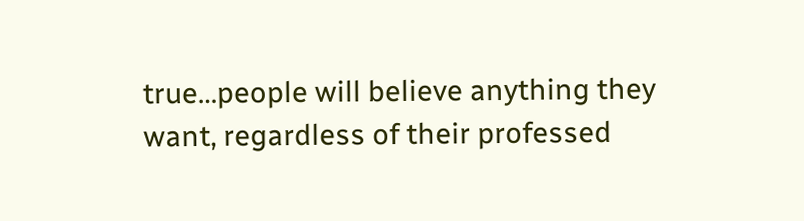true…people will believe anything they want, regardless of their professed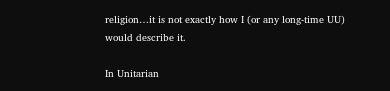religion…it is not exactly how I (or any long-time UU) would describe it.

In Unitarian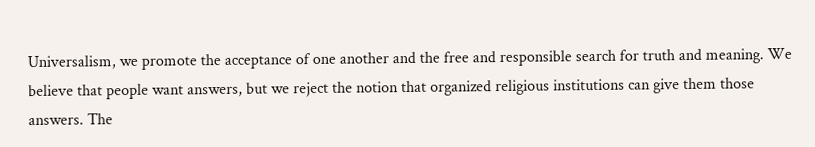Universalism, we promote the acceptance of one another and the free and responsible search for truth and meaning. We believe that people want answers, but we reject the notion that organized religious institutions can give them those answers. The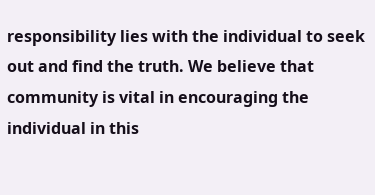responsibility lies with the individual to seek out and find the truth. We believe that community is vital in encouraging the individual in this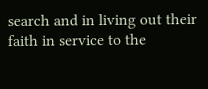search and in living out their faith in service to the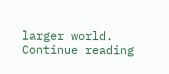larger world. Continue reading